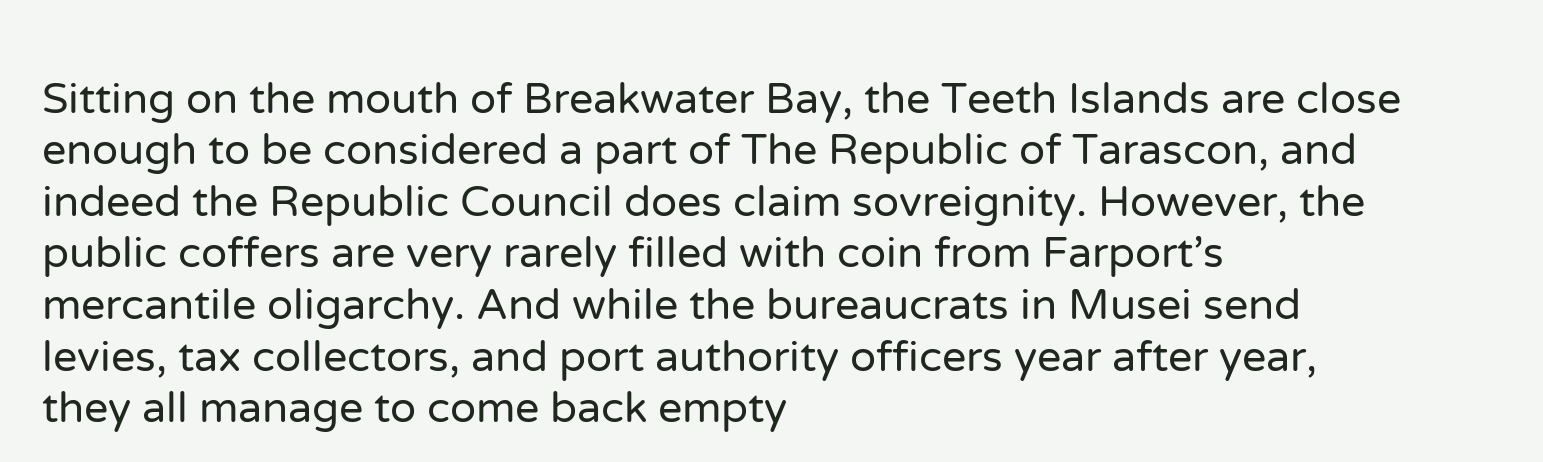Sitting on the mouth of Breakwater Bay, the Teeth Islands are close enough to be considered a part of The Republic of Tarascon, and indeed the Republic Council does claim sovreignity. However, the public coffers are very rarely filled with coin from Farport’s mercantile oligarchy. And while the bureaucrats in Musei send levies, tax collectors, and port authority officers year after year, they all manage to come back empty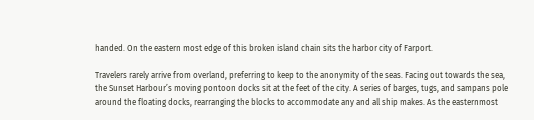handed. On the eastern most edge of this broken island chain sits the harbor city of Farport.

Travelers rarely arrive from overland, preferring to keep to the anonymity of the seas. Facing out towards the sea, the Sunset Harbour’s moving pontoon docks sit at the feet of the city. A series of barges, tugs, and sampans pole around the floating docks, rearranging the blocks to accommodate any and all ship makes. As the easternmost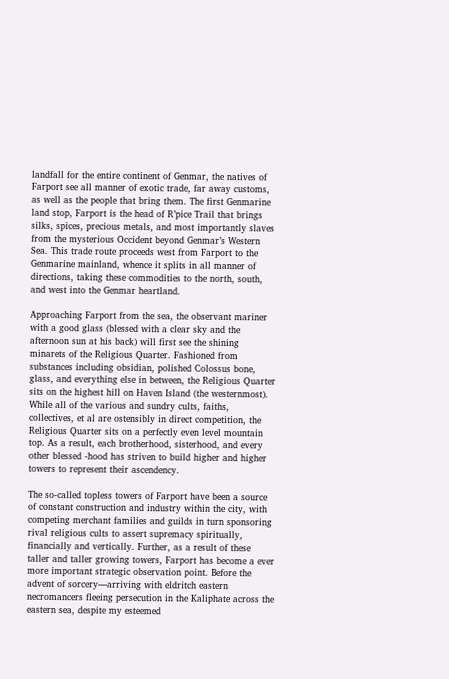landfall for the entire continent of Genmar, the natives of Farport see all manner of exotic trade, far away customs, as well as the people that bring them. The first Genmarine land stop, Farport is the head of R’pice Trail that brings silks, spices, precious metals, and most importantly slaves from the mysterious Occident beyond Genmar’s Western Sea. This trade route proceeds west from Farport to the Genmarine mainland, whence it splits in all manner of directions, taking these commodities to the north, south, and west into the Genmar heartland.

Approaching Farport from the sea, the observant mariner with a good glass (blessed with a clear sky and the afternoon sun at his back) will first see the shining minarets of the Religious Quarter. Fashioned from substances including obsidian, polished Colossus bone, glass, and everything else in between, the Religious Quarter sits on the highest hill on Haven Island (the westernmost). While all of the various and sundry cults, faiths, collectives, et al are ostensibly in direct competition, the Religious Quarter sits on a perfectly even level mountain top. As a result, each brotherhood, sisterhood, and every other blessed -hood has striven to build higher and higher towers to represent their ascendency.

The so-called topless towers of Farport have been a source of constant construction and industry within the city, with competing merchant families and guilds in turn sponsoring rival religious cults to assert supremacy spiritually, financially and vertically. Further, as a result of these taller and taller growing towers, Farport has become a ever more important strategic observation point. Before the advent of sorcery—arriving with eldritch eastern necromancers fleeing persecution in the Kaliphate across the eastern sea, despite my esteemed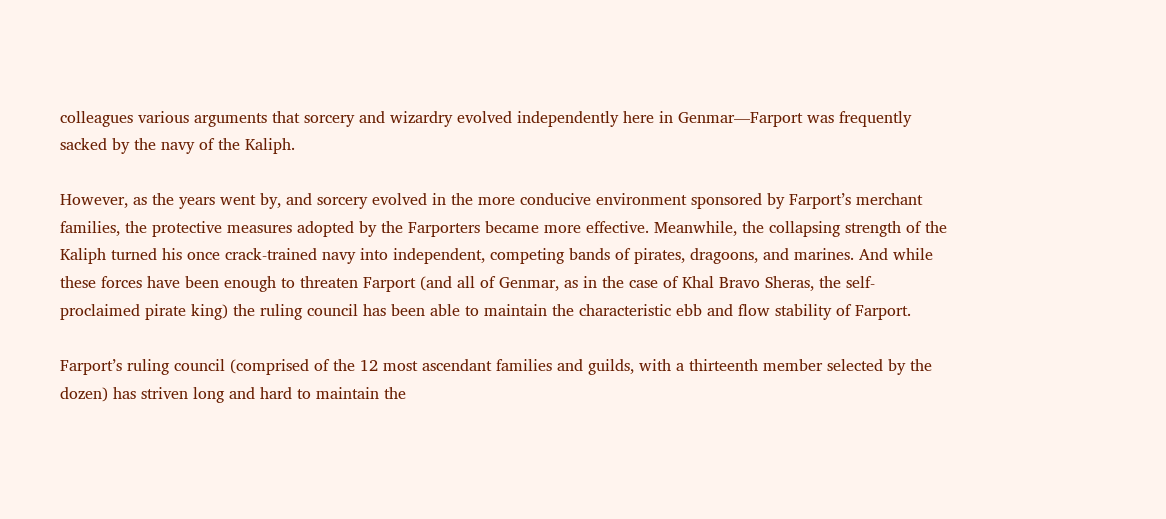colleagues various arguments that sorcery and wizardry evolved independently here in Genmar—Farport was frequently sacked by the navy of the Kaliph.

However, as the years went by, and sorcery evolved in the more conducive environment sponsored by Farport’s merchant families, the protective measures adopted by the Farporters became more effective. Meanwhile, the collapsing strength of the Kaliph turned his once crack-trained navy into independent, competing bands of pirates, dragoons, and marines. And while these forces have been enough to threaten Farport (and all of Genmar, as in the case of Khal Bravo Sheras, the self-proclaimed pirate king) the ruling council has been able to maintain the characteristic ebb and flow stability of Farport.

Farport’s ruling council (comprised of the 12 most ascendant families and guilds, with a thirteenth member selected by the dozen) has striven long and hard to maintain the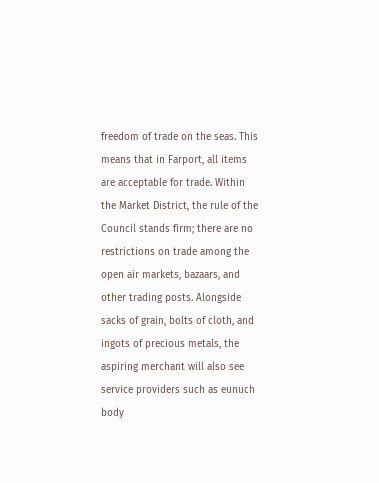freedom of trade on the seas. This means that in Farport, all items are acceptable for trade. Within the Market District, the rule of the Council stands firm; there are no restrictions on trade among the open air markets, bazaars, and other trading posts. Alongside sacks of grain, bolts of cloth, and ingots of precious metals, the aspiring merchant will also see service providers such as eunuch body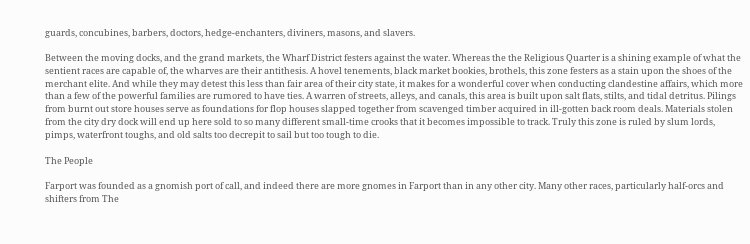guards, concubines, barbers, doctors, hedge-enchanters, diviners, masons, and slavers.

Between the moving docks, and the grand markets, the Wharf District festers against the water. Whereas the the Religious Quarter is a shining example of what the sentient races are capable of, the wharves are their antithesis. A hovel tenements, black market bookies, brothels, this zone festers as a stain upon the shoes of the merchant elite. And while they may detest this less than fair area of their city state, it makes for a wonderful cover when conducting clandestine affairs, which more than a few of the powerful families are rumored to have ties. A warren of streets, alleys, and canals, this area is built upon salt flats, stilts, and tidal detritus. Pilings from burnt out store houses serve as foundations for flop houses slapped together from scavenged timber acquired in ill-gotten back room deals. Materials stolen from the city dry dock will end up here sold to so many different small-time crooks that it becomes impossible to track. Truly this zone is ruled by slum lords, pimps, waterfront toughs, and old salts too decrepit to sail but too tough to die.

The People

Farport was founded as a gnomish port of call, and indeed there are more gnomes in Farport than in any other city. Many other races, particularly half-orcs and shifters from The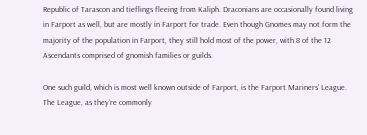Republic of Tarascon and tieflings fleeing from Kaliph. Draconians are occasionally found living in Farport as well, but are mostly in Farport for trade. Even though Gnomes may not form the majority of the population in Farport, they still hold most of the power, with 8 of the 12 Ascendants comprised of gnomish families or guilds.

One such guild, which is most well known outside of Farport, is the Farport Mariners’ League. The League, as they’re commonly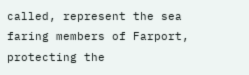called, represent the sea faring members of Farport, protecting the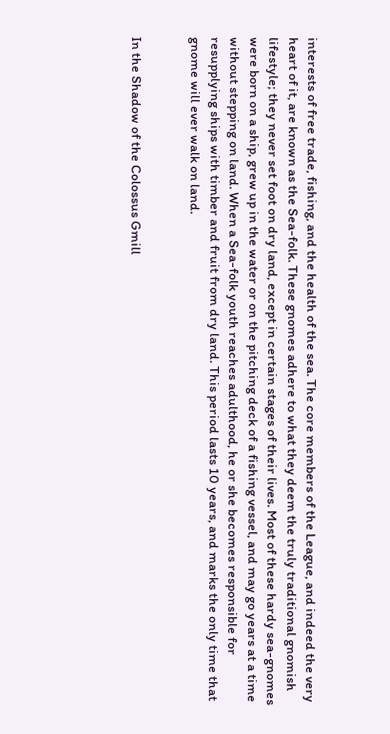interests of free trade, fishing, and the health of the sea. The core members of the League, and indeed the very heart of it, are known as the Sea-folk. These gnomes adhere to what they deem the truly traditional gnomish lifestyle; they never set foot on dry land, except in certain stages of their lives. Most of these hardy sea-gnomes were born on a ship, grew up in the water or on the pitching deck of a fishing vessel, and may go years at a time without stepping on land. When a Sea-folk youth reaches adulthood, he or she becomes responsible for resupplying ships with timber and fruit from dry land. This period lasts 10 years, and marks the only time that gnome will ever walk on land.


In the Shadow of the Colossus Gmill